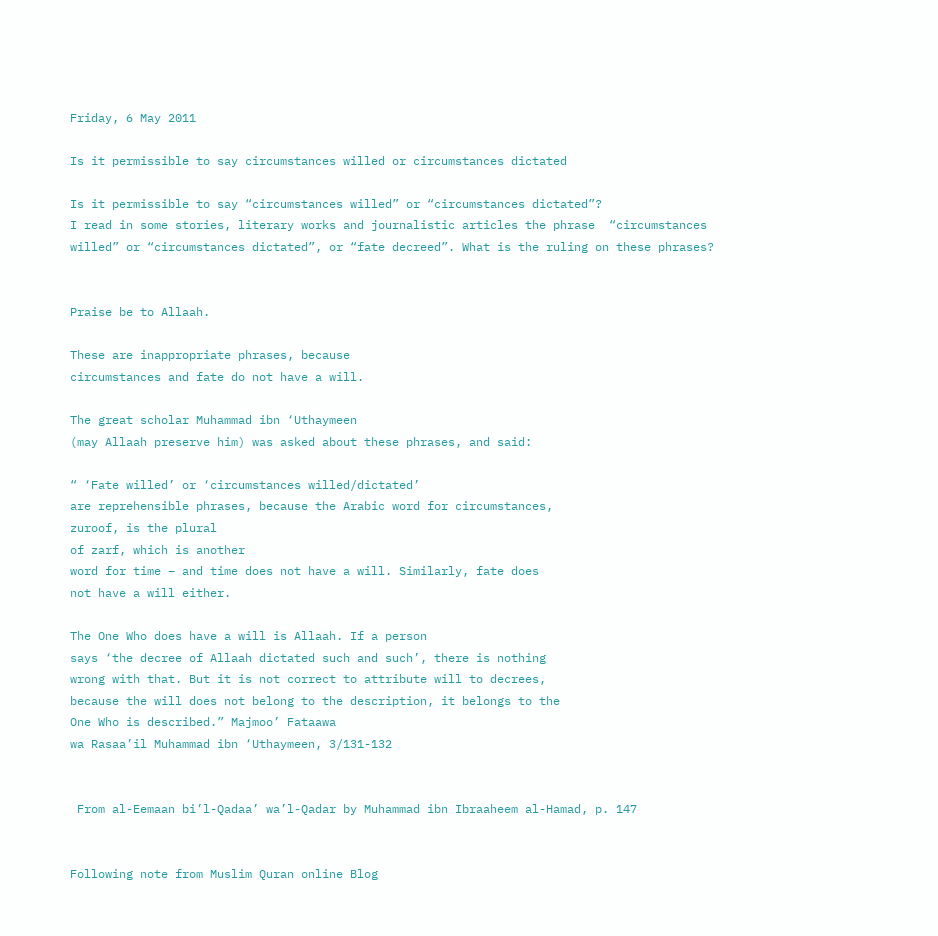Friday, 6 May 2011

Is it permissible to say circumstances willed or circumstances dictated

Is it permissible to say “circumstances willed” or “circumstances dictated”?
I read in some stories, literary works and journalistic articles the phrase  “circumstances willed” or “circumstances dictated”, or “fate decreed”. What is the ruling on these phrases?


Praise be to Allaah.

These are inappropriate phrases, because
circumstances and fate do not have a will.

The great scholar Muhammad ibn ‘Uthaymeen
(may Allaah preserve him) was asked about these phrases, and said:

“ ‘Fate willed’ or ‘circumstances willed/dictated’
are reprehensible phrases, because the Arabic word for circumstances,
zuroof, is the plural
of zarf, which is another
word for time – and time does not have a will. Similarly, fate does
not have a will either.

The One Who does have a will is Allaah. If a person
says ‘the decree of Allaah dictated such and such’, there is nothing
wrong with that. But it is not correct to attribute will to decrees,
because the will does not belong to the description, it belongs to the
One Who is described.” Majmoo’ Fataawa
wa Rasaa’il Muhammad ibn ‘Uthaymeen, 3/131-132


 From al-Eemaan bi’l-Qadaa’ wa’l-Qadar by Muhammad ibn Ibraaheem al-Hamad, p. 147


Following note from Muslim Quran online Blog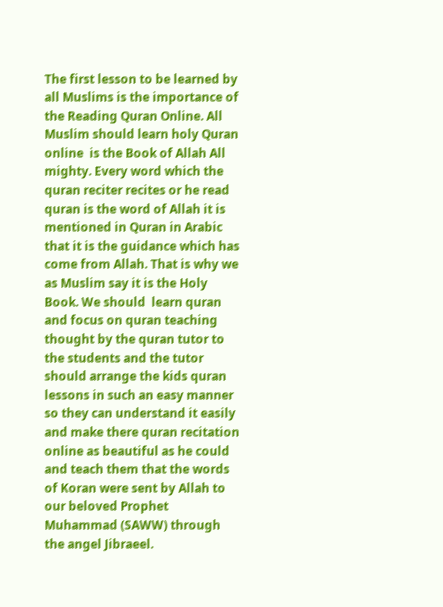The first lesson to be learned by all Muslims is the importance of the Reading Quran Online. All Muslim should learn holy Quran online  is the Book of Allah All mighty. Every word which the quran reciter recites or he read quran is the word of Allah it is mentioned in Quran in Arabic that it is the guidance which has come from Allah. That is why we as Muslim say it is the Holy Book. We should  learn quran and focus on quran teaching thought by the quran tutor to the students and the tutor should arrange the kids quran lessons in such an easy manner so they can understand it easily and make there quran recitation online as beautiful as he could and teach them that the words of Koran were sent by Allah to our beloved Prophet Muhammad (SAWW) through the angel Jibraeel.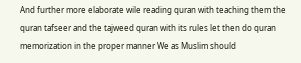And further more elaborate wile reading quran with teaching them the quran tafseer and the tajweed quran with its rules let then do quran memorization in the proper manner We as Muslim should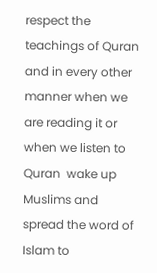respect the teachings of Quran and in every other manner when we are reading it or when we listen to Quran  wake up Muslims and spread the word of Islam to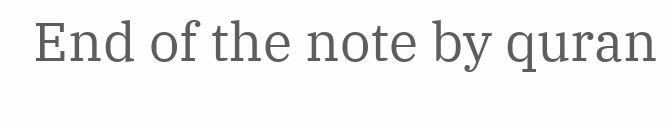End of the note by quran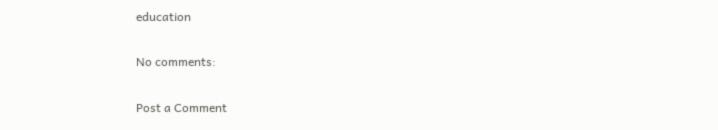education

No comments:

Post a Comment